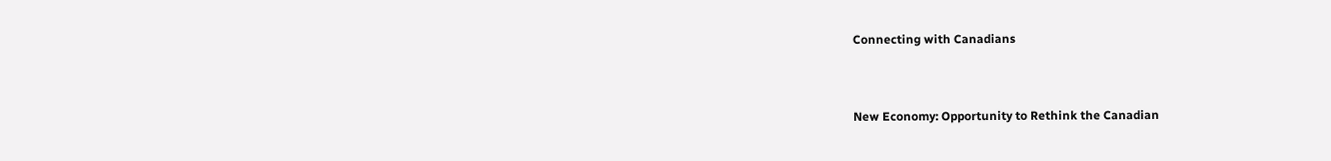Connecting with Canadians


New Economy: Opportunity to Rethink the Canadian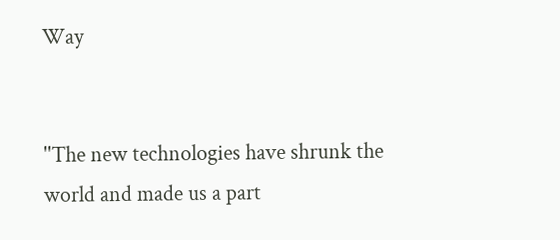Way


''The new technologies have shrunk the world and made us a part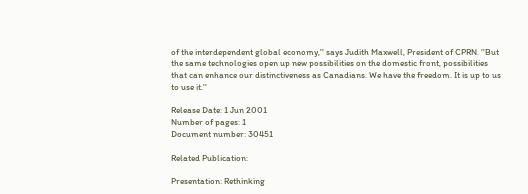of the interdependent global economy,'' says Judith Maxwell, President of CPRN. ''But the same technologies open up new possibilities on the domestic front, possibilities that can enhance our distinctiveness as Canadians. We have the freedom. It is up to us to use it.''

Release Date: 1 Jun 2001
Number of pages: 1
Document number: 30451

Related Publication:

Presentation: Rethinking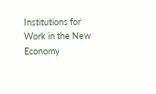Institutions for Work in the New Economy